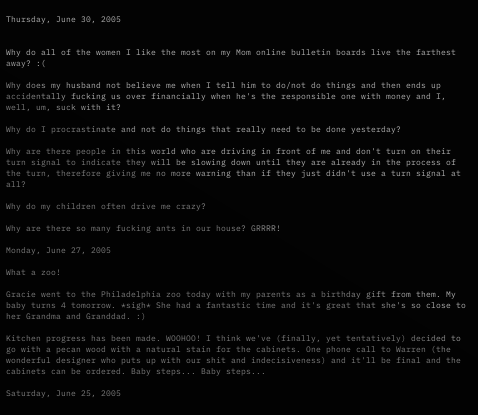Thursday, June 30, 2005


Why do all of the women I like the most on my Mom online bulletin boards live the farthest away? :(

Why does my husband not believe me when I tell him to do/not do things and then ends up accidentally fucking us over financially when he's the responsible one with money and I, well, um, suck with it?

Why do I procrastinate and not do things that really need to be done yesterday?

Why are there people in this world who are driving in front of me and don't turn on their turn signal to indicate they will be slowing down until they are already in the process of the turn, therefore giving me no more warning than if they just didn't use a turn signal at all?

Why do my children often drive me crazy?

Why are there so many fucking ants in our house? GRRRR!

Monday, June 27, 2005

What a zoo!

Gracie went to the Philadelphia zoo today with my parents as a birthday gift from them. My baby turns 4 tomorrow. *sigh* She had a fantastic time and it's great that she's so close to her Grandma and Granddad. :)

Kitchen progress has been made. WOOHOO! I think we've (finally, yet tentatively) decided to go with a pecan wood with a natural stain for the cabinets. One phone call to Warren (the wonderful designer who puts up with our shit and indecisiveness) and it'll be final and the cabinets can be ordered. Baby steps... Baby steps...

Saturday, June 25, 2005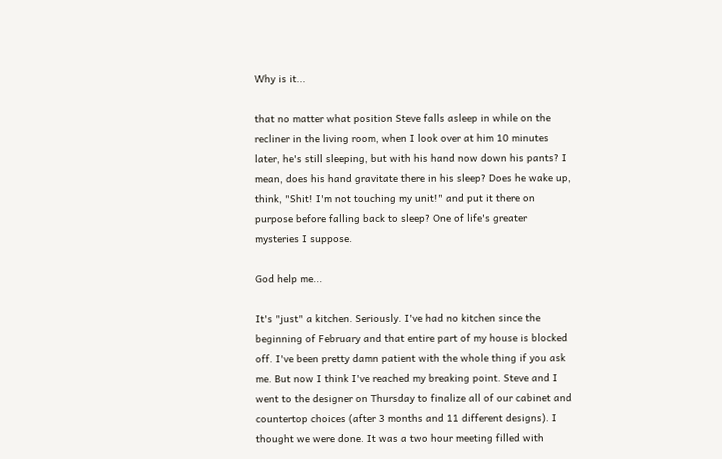Why is it...

that no matter what position Steve falls asleep in while on the recliner in the living room, when I look over at him 10 minutes later, he's still sleeping, but with his hand now down his pants? I mean, does his hand gravitate there in his sleep? Does he wake up, think, "Shit! I'm not touching my unit!" and put it there on purpose before falling back to sleep? One of life's greater mysteries I suppose.

God help me...

It's "just" a kitchen. Seriously. I've had no kitchen since the beginning of February and that entire part of my house is blocked off. I've been pretty damn patient with the whole thing if you ask me. But now I think I've reached my breaking point. Steve and I went to the designer on Thursday to finalize all of our cabinet and countertop choices (after 3 months and 11 different designs). I thought we were done. It was a two hour meeting filled with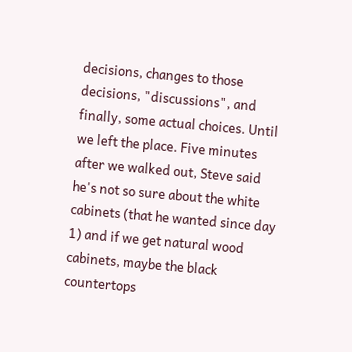decisions, changes to those decisions, "discussions", and finally, some actual choices. Until we left the place. Five minutes after we walked out, Steve said he's not so sure about the white cabinets (that he wanted since day 1) and if we get natural wood cabinets, maybe the black countertops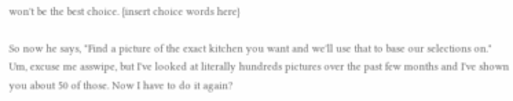won't be the best choice. {insert choice words here}

So now he says, "Find a picture of the exact kitchen you want and we'll use that to base our selections on." Um, excuse me asswipe, but I've looked at literally hundreds pictures over the past few months and I've shown you about 50 of those. Now I have to do it again?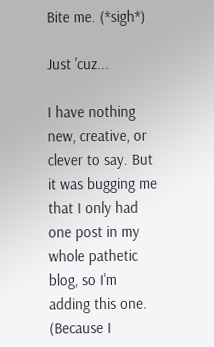Bite me. (*sigh*)

Just 'cuz...

I have nothing new, creative, or clever to say. But it was bugging me that I only had one post in my whole pathetic blog, so I'm adding this one. (Because I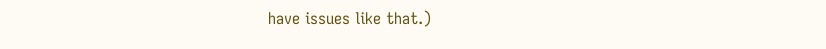have issues like that.)